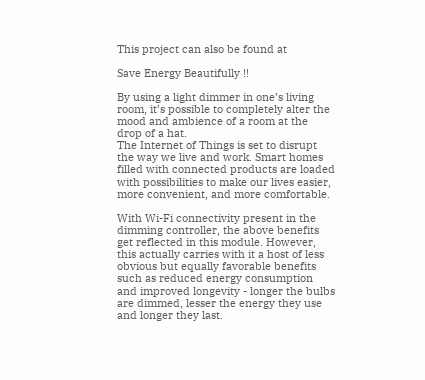This project can also be found at

Save Energy Beautifully !!

By using a light dimmer in one’s living room, it’s possible to completely alter the mood and ambience of a room at the drop of a hat.
The Internet of Things is set to disrupt the way we live and work. Smart homes filled with connected products are loaded with possibilities to make our lives easier, more convenient, and more comfortable.

With Wi-Fi connectivity present in the dimming controller, the above benefits get reflected in this module. However, this actually carries with it a host of less obvious but equally favorable benefits such as reduced energy consumption and improved longevity - longer the bulbs are dimmed, lesser the energy they use and longer they last.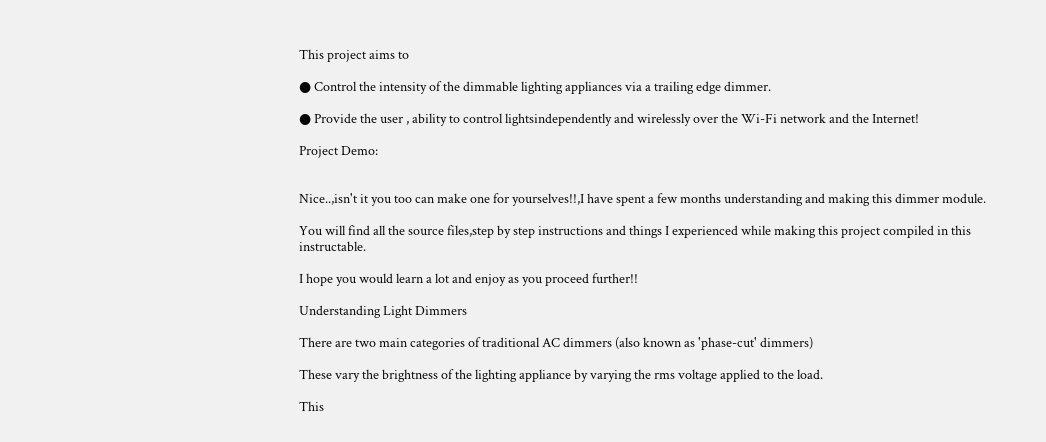This project aims to

● Control the intensity of the dimmable lighting appliances via a trailing edge dimmer.

● Provide the user , ability to control lightsindependently and wirelessly over the Wi-Fi network and the Internet!

Project Demo:


Nice..,isn't it you too can make one for yourselves!!,I have spent a few months understanding and making this dimmer module.

You will find all the source files,step by step instructions and things I experienced while making this project compiled in this instructable.

I hope you would learn a lot and enjoy as you proceed further!!

Understanding Light Dimmers

There are two main categories of traditional AC dimmers (also known as 'phase-cut' dimmers)

These vary the brightness of the lighting appliance by varying the rms voltage applied to the load.

This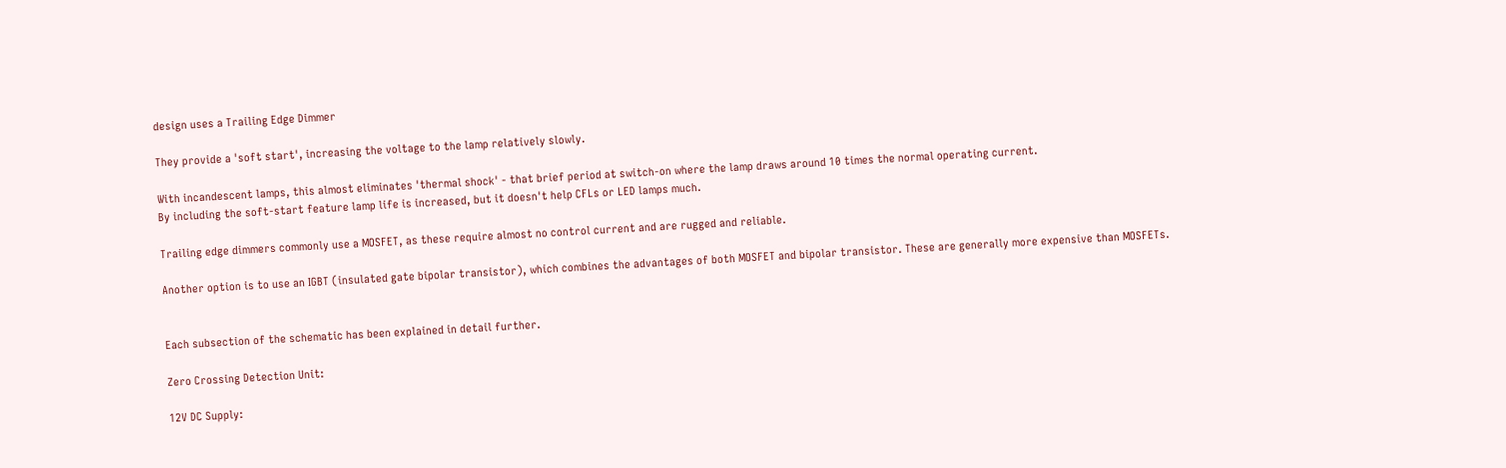design uses a Trailing Edge Dimmer

They provide a 'soft start', increasing the voltage to the lamp relatively slowly.

With incandescent lamps, this almost eliminates 'thermal shock' - that brief period at switch-on where the lamp draws around 10 times the normal operating current.
By including the soft-start feature lamp life is increased, but it doesn't help CFLs or LED lamps much.

Trailing edge dimmers commonly use a MOSFET, as these require almost no control current and are rugged and reliable.

Another option is to use an IGBT (insulated gate bipolar transistor), which combines the advantages of both MOSFET and bipolar transistor. These are generally more expensive than MOSFETs.


Each subsection of the schematic has been explained in detail further.

Zero Crossing Detection Unit:

12V DC Supply: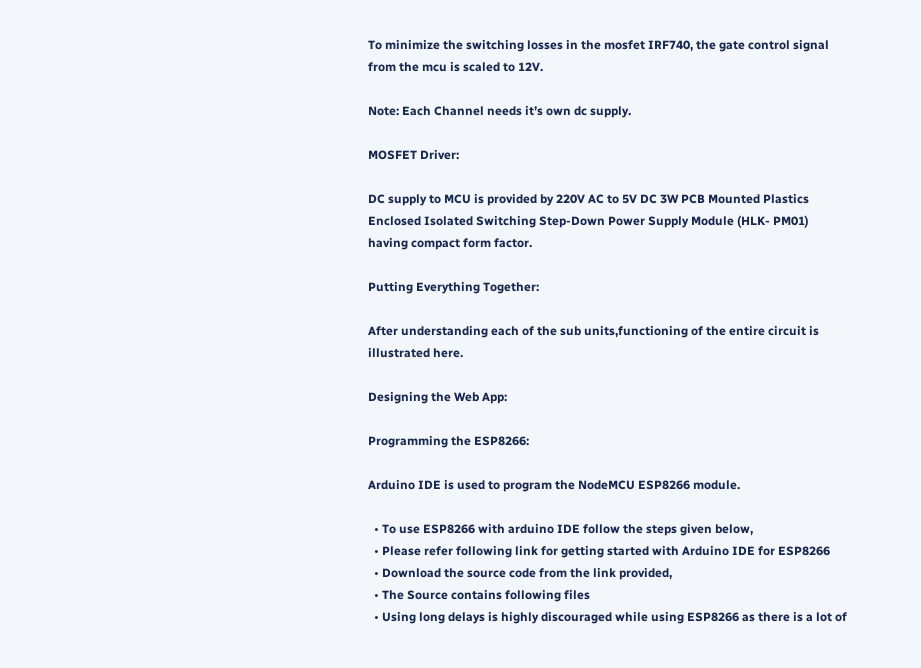To minimize the switching losses in the mosfet IRF740, the gate control signal from the mcu is scaled to 12V.

Note: Each Channel needs it’s own dc supply.

MOSFET Driver:

DC supply to MCU is provided by 220V AC to 5V DC 3W PCB Mounted Plastics Enclosed Isolated Switching Step-Down Power Supply Module (HLK- PM01) having compact form factor.

Putting Everything Together:

After understanding each of the sub units,functioning of the entire circuit is illustrated here.

Designing the Web App:

Programming the ESP8266:

Arduino IDE is used to program the NodeMCU ESP8266 module.

  • To use ESP8266 with arduino IDE follow the steps given below,
  • Please refer following link for getting started with Arduino IDE for ESP8266
  • Download the source code from the link provided,
  • The Source contains following files
  • Using long delays is highly discouraged while using ESP8266 as there is a lot of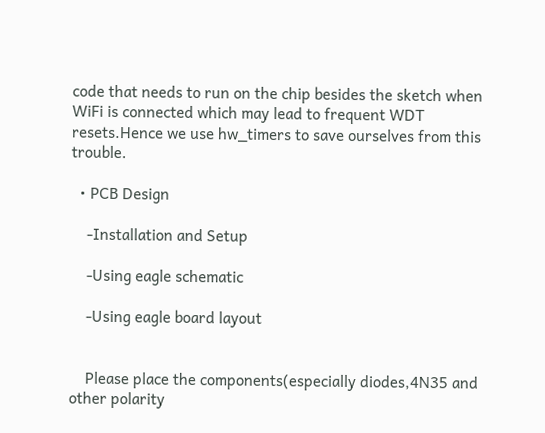code that needs to run on the chip besides the sketch when WiFi is connected which may lead to frequent WDT resets.Hence we use hw_timers to save ourselves from this trouble.

  • PCB Design

    -Installation and Setup

    -Using eagle schematic

    -Using eagle board layout


    Please place the components(especially diodes,4N35 and other polarity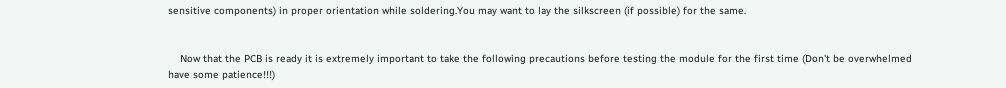sensitive components) in proper orientation while soldering.You may want to lay the silkscreen (if possible) for the same.


    Now that the PCB is ready it is extremely important to take the following precautions before testing the module for the first time (Don't be overwhelmed have some patience!!!)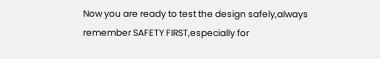Now you are ready to test the design safely,always remember SAFETY FIRST,especially for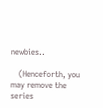newbies..

    (Henceforth, you may remove the series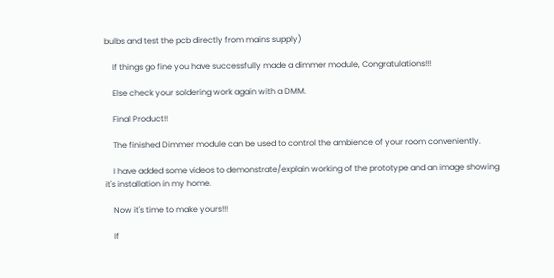bulbs and test the pcb directly from mains supply)

    If things go fine you have successfully made a dimmer module, Congratulations!!!

    Else check your soldering work again with a DMM.

    Final Product!!

    The finished Dimmer module can be used to control the ambience of your room conveniently.

    I have added some videos to demonstrate/explain working of the prototype and an image showing it's installation in my home.

    Now it's time to make yours!!!

    If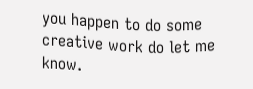you happen to do some creative work do let me know.